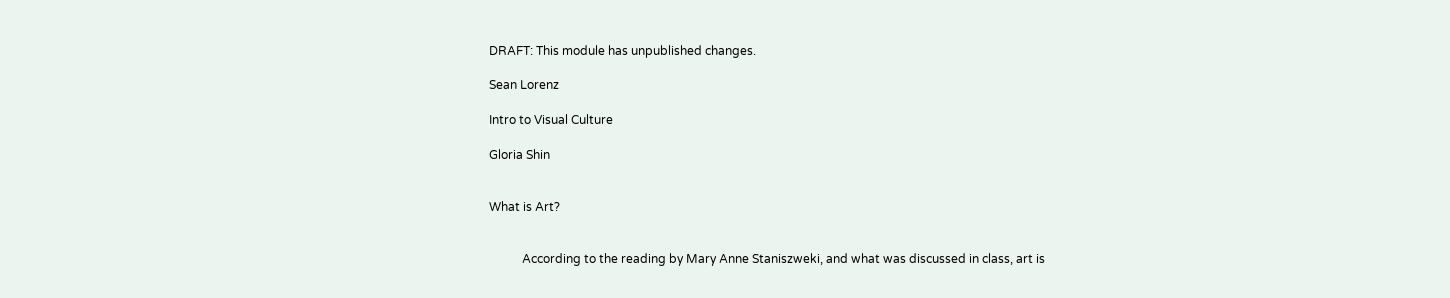DRAFT: This module has unpublished changes.

Sean Lorenz

Intro to Visual Culture

Gloria Shin


What is Art?


           According to the reading by Mary Anne Staniszweki, and what was discussed in class, art is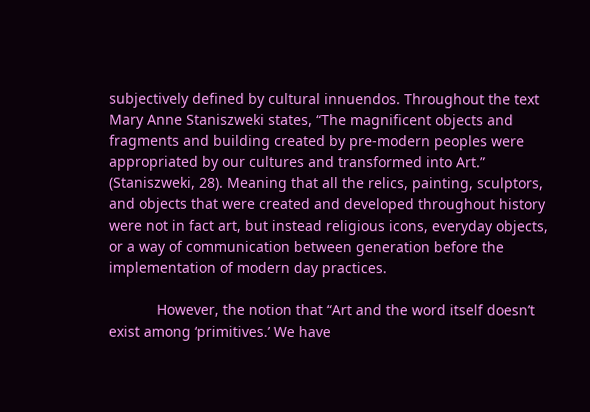subjectively defined by cultural innuendos. Throughout the text Mary Anne Staniszweki states, “The magnificent objects and fragments and building created by pre-modern peoples were appropriated by our cultures and transformed into Art.” (Staniszweki, 28). Meaning that all the relics, painting, sculptors, and objects that were created and developed throughout history were not in fact art, but instead religious icons, everyday objects, or a way of communication between generation before the implementation of modern day practices.

            However, the notion that “Art and the word itself doesn’t exist among ‘primitives.’ We have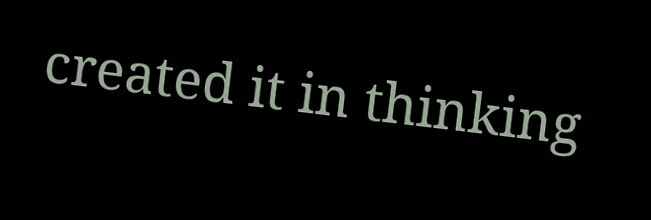created it in thinking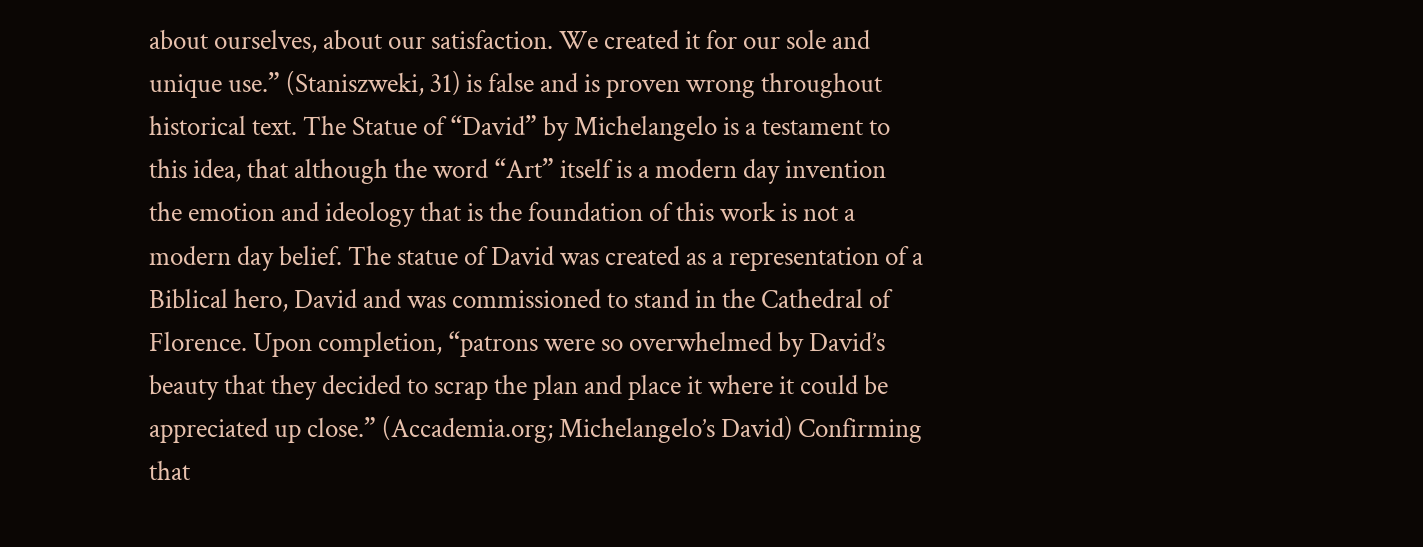about ourselves, about our satisfaction. We created it for our sole and unique use.” (Staniszweki, 31) is false and is proven wrong throughout historical text. The Statue of “David” by Michelangelo is a testament to this idea, that although the word “Art” itself is a modern day invention the emotion and ideology that is the foundation of this work is not a modern day belief. The statue of David was created as a representation of a Biblical hero, David and was commissioned to stand in the Cathedral of Florence. Upon completion, “patrons were so overwhelmed by David’s beauty that they decided to scrap the plan and place it where it could be appreciated up close.” (Accademia.org; Michelangelo’s David) Confirming that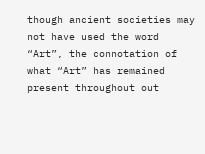though ancient societies may not have used the word “Art”, the connotation of what “Art” has remained present throughout out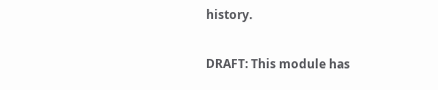history.

DRAFT: This module has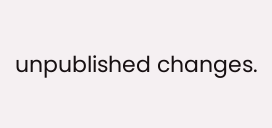unpublished changes.